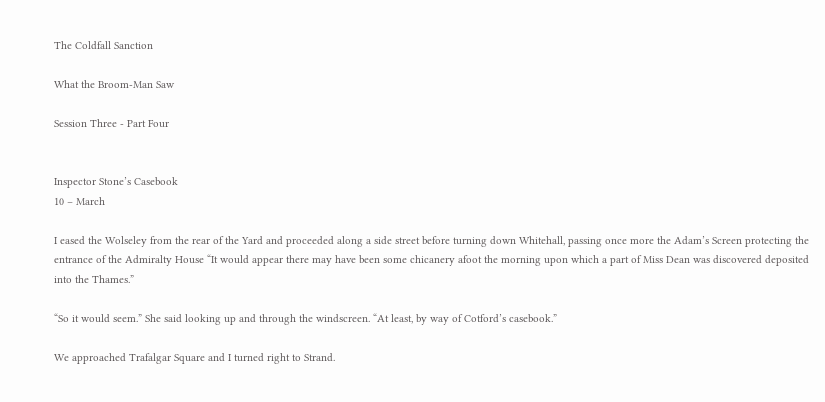The Coldfall Sanction

What the Broom-Man Saw

Session Three - Part Four


Inspector Stone’s Casebook
10 – March

I eased the Wolseley from the rear of the Yard and proceeded along a side street before turning down Whitehall, passing once more the Adam’s Screen protecting the entrance of the Admiralty House “It would appear there may have been some chicanery afoot the morning upon which a part of Miss Dean was discovered deposited into the Thames.”

“So it would seem.” She said looking up and through the windscreen. “At least, by way of Cotford’s casebook.”

We approached Trafalgar Square and I turned right to Strand.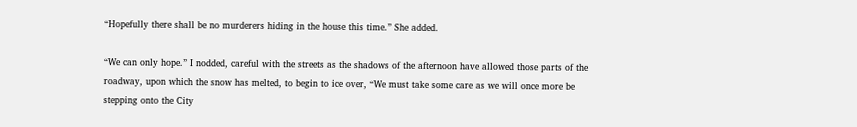“Hopefully there shall be no murderers hiding in the house this time.” She added.

“We can only hope.” I nodded, careful with the streets as the shadows of the afternoon have allowed those parts of the roadway, upon which the snow has melted, to begin to ice over, “We must take some care as we will once more be stepping onto the City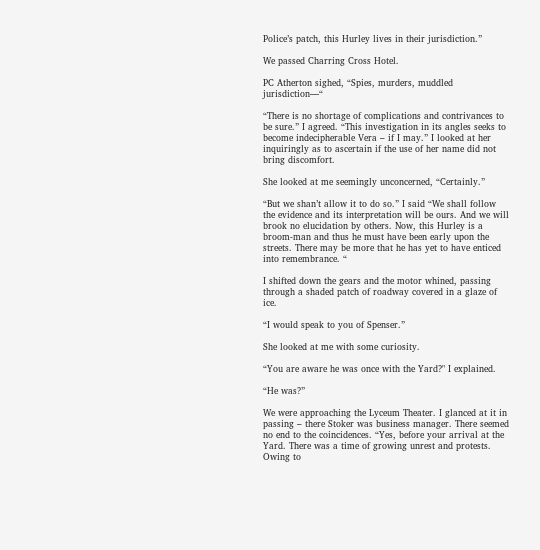Police’s patch, this Hurley lives in their jurisdiction.”

We passed Charring Cross Hotel.

PC Atherton sighed, “Spies, murders, muddled jurisdiction—“

“There is no shortage of complications and contrivances to be sure.” I agreed. “This investigation in its angles seeks to become indecipherable Vera – if I may.” I looked at her inquiringly as to ascertain if the use of her name did not bring discomfort.

She looked at me seemingly unconcerned, “Certainly.”

“But we shan’t allow it to do so.” I said “We shall follow the evidence and its interpretation will be ours. And we will brook no elucidation by others. Now, this Hurley is a broom-man and thus he must have been early upon the streets. There may be more that he has yet to have enticed into remembrance. “

I shifted down the gears and the motor whined, passing through a shaded patch of roadway covered in a glaze of ice.

“I would speak to you of Spenser.”

She looked at me with some curiosity.

“You are aware he was once with the Yard?" I explained.

“He was?”

We were approaching the Lyceum Theater. I glanced at it in passing – there Stoker was business manager. There seemed no end to the coincidences. “Yes, before your arrival at the Yard. There was a time of growing unrest and protests. Owing to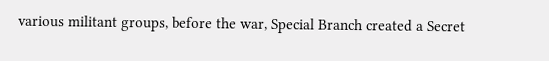various militant groups, before the war, Special Branch created a Secret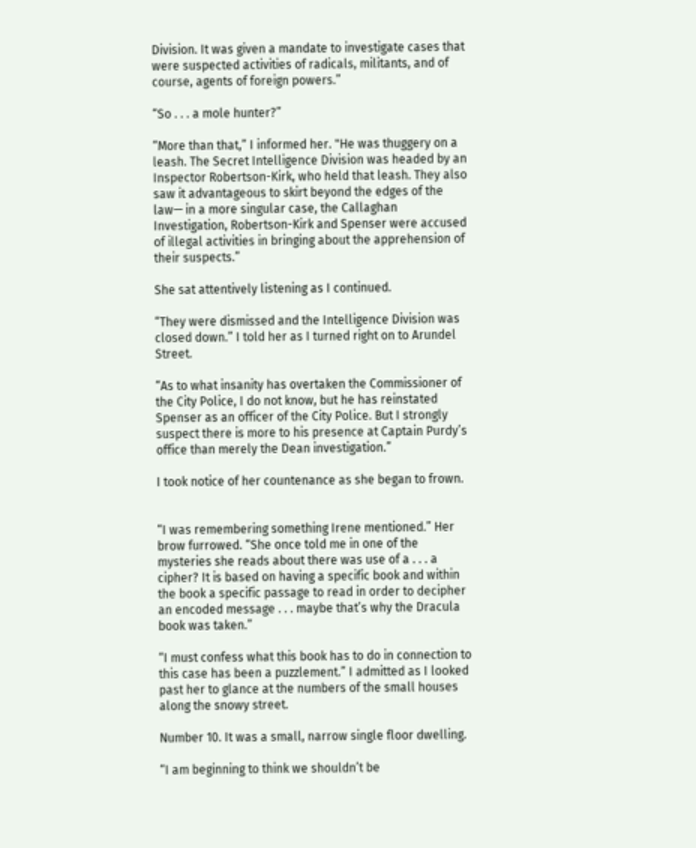Division. It was given a mandate to investigate cases that were suspected activities of radicals, militants, and of course, agents of foreign powers.”

“So . . . a mole hunter?”

“More than that,” I informed her. "He was thuggery on a leash. The Secret Intelligence Division was headed by an Inspector Robertson-Kirk, who held that leash. They also saw it advantageous to skirt beyond the edges of the law— in a more singular case, the Callaghan Investigation, Robertson-Kirk and Spenser were accused of illegal activities in bringing about the apprehension of their suspects.”

She sat attentively listening as I continued.

“They were dismissed and the Intelligence Division was closed down.” I told her as I turned right on to Arundel Street.

“As to what insanity has overtaken the Commissioner of the City Police, I do not know, but he has reinstated Spenser as an officer of the City Police. But I strongly suspect there is more to his presence at Captain Purdy’s office than merely the Dean investigation.”

I took notice of her countenance as she began to frown.


“I was remembering something Irene mentioned.” Her brow furrowed. “She once told me in one of the mysteries she reads about there was use of a . . . a cipher? It is based on having a specific book and within the book a specific passage to read in order to decipher an encoded message . . . maybe that’s why the Dracula book was taken.”

“I must confess what this book has to do in connection to this case has been a puzzlement.” I admitted as I looked past her to glance at the numbers of the small houses along the snowy street.

Number 10. It was a small, narrow single floor dwelling.

“I am beginning to think we shouldn’t be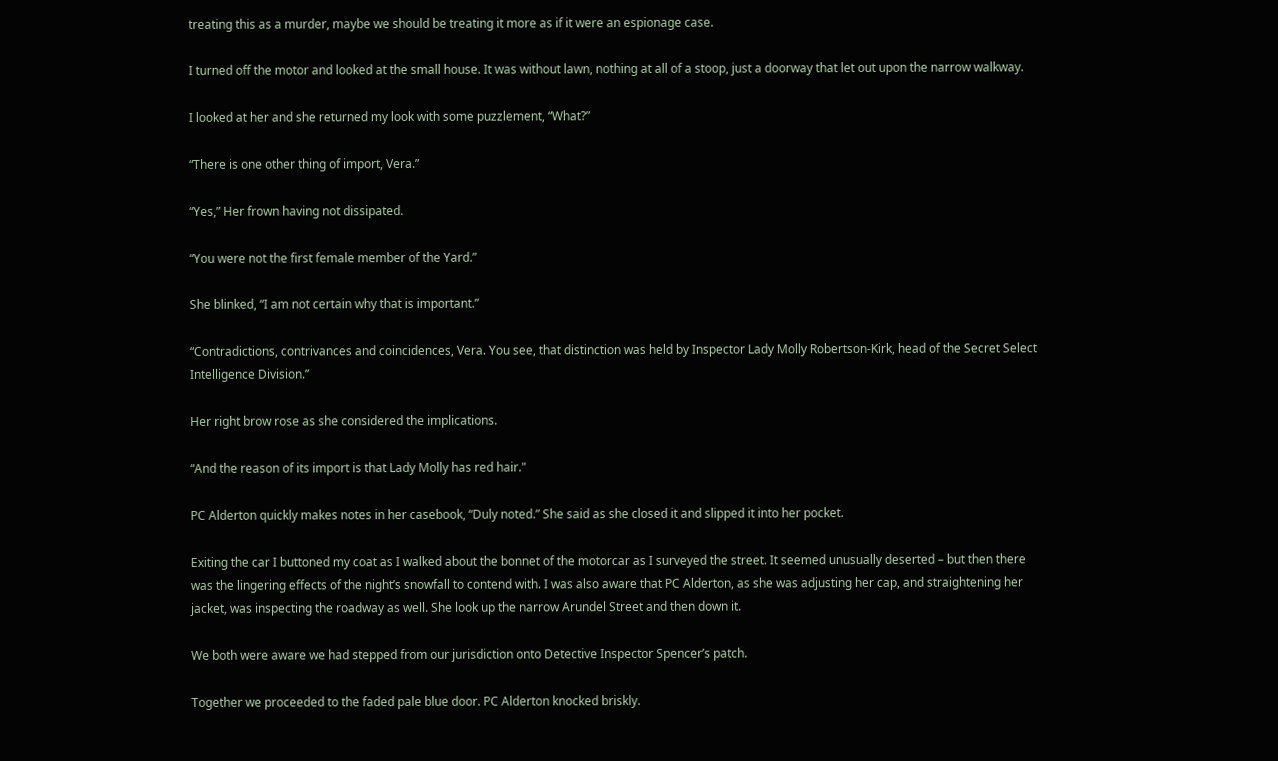treating this as a murder, maybe we should be treating it more as if it were an espionage case.

I turned off the motor and looked at the small house. It was without lawn, nothing at all of a stoop, just a doorway that let out upon the narrow walkway.

I looked at her and she returned my look with some puzzlement, “What?”

“There is one other thing of import, Vera.”

“Yes,” Her frown having not dissipated.

“You were not the first female member of the Yard.”

She blinked, “I am not certain why that is important.”

“Contradictions, contrivances and coincidences, Vera. You see, that distinction was held by Inspector Lady Molly Robertson-Kirk, head of the Secret Select Intelligence Division.”

Her right brow rose as she considered the implications.

“And the reason of its import is that Lady Molly has red hair."

PC Alderton quickly makes notes in her casebook, “Duly noted.” She said as she closed it and slipped it into her pocket.

Exiting the car I buttoned my coat as I walked about the bonnet of the motorcar as I surveyed the street. It seemed unusually deserted – but then there was the lingering effects of the night’s snowfall to contend with. I was also aware that PC Alderton, as she was adjusting her cap, and straightening her jacket, was inspecting the roadway as well. She look up the narrow Arundel Street and then down it.

We both were aware we had stepped from our jurisdiction onto Detective Inspector Spencer’s patch.

Together we proceeded to the faded pale blue door. PC Alderton knocked briskly.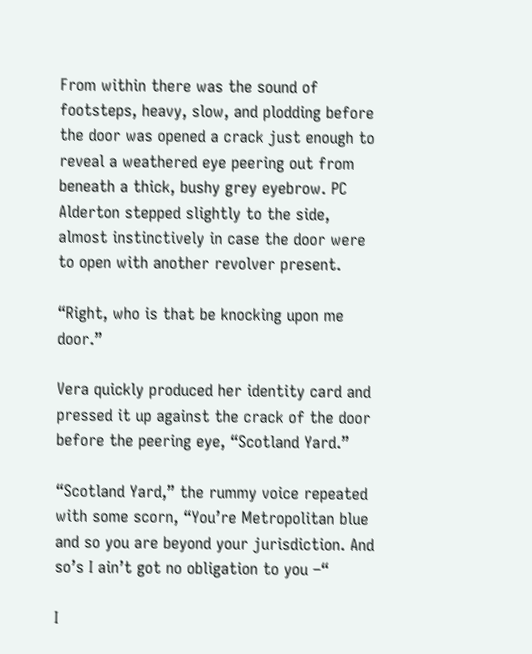From within there was the sound of footsteps, heavy, slow, and plodding before the door was opened a crack just enough to reveal a weathered eye peering out from beneath a thick, bushy grey eyebrow. PC Alderton stepped slightly to the side, almost instinctively in case the door were to open with another revolver present.

“Right, who is that be knocking upon me door.”

Vera quickly produced her identity card and pressed it up against the crack of the door before the peering eye, “Scotland Yard.”

“Scotland Yard,” the rummy voice repeated with some scorn, “You’re Metropolitan blue and so you are beyond your jurisdiction. And so’s I ain’t got no obligation to you –“

I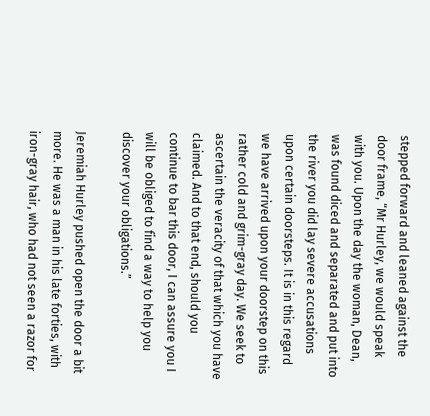stepped forward and leaned against the door frame, “Mr Hurley, we would speak with you. Upon the day the woman, Dean, was found diced and separated and put into the river you did lay severe accusations upon certain doorsteps. It is in this regard we have arrived upon your doorstep on this rather cold and grim-gray day. We seek to ascertain the veracity of that which you have claimed. And to that end, should you continue to bar this door, I can assure you I will be obliged to find a way to help you discover your obligations.”

Jeremiah Hurley pushed open the door a bit more. He was a man in his late forties, with iron-gray hair, who had not seen a razor for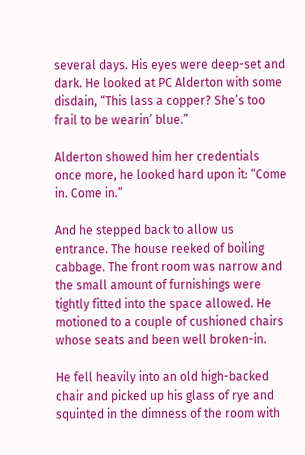several days. His eyes were deep-set and dark. He looked at PC Alderton with some disdain, “This lass a copper? She’s too frail to be wearin’ blue.”

Alderton showed him her credentials once more, he looked hard upon it: “Come in. Come in.”

And he stepped back to allow us entrance. The house reeked of boiling cabbage. The front room was narrow and the small amount of furnishings were tightly fitted into the space allowed. He motioned to a couple of cushioned chairs whose seats and been well broken-in.

He fell heavily into an old high-backed chair and picked up his glass of rye and squinted in the dimness of the room with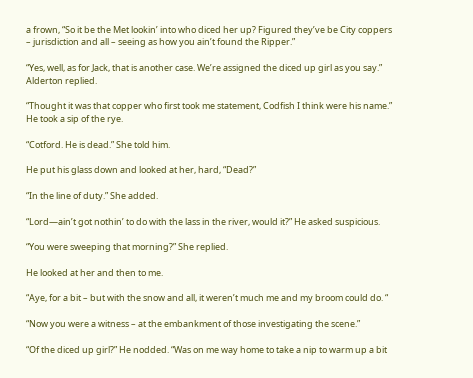a frown, “So it be the Met lookin’ into who diced her up? Figured they’ve be City coppers – jurisdiction and all – seeing as how you ain’t found the Ripper.”

“Yes, well, as for Jack, that is another case. We’re assigned the diced up girl as you say.” Alderton replied.

“Thought it was that copper who first took me statement, Codfish I think were his name.” He took a sip of the rye.

“Cotford. He is dead.” She told him.

He put his glass down and looked at her, hard, “Dead?”

“In the line of duty.” She added.

“Lord—ain’t got nothin’ to do with the lass in the river, would it?” He asked suspicious.

“You were sweeping that morning?” She replied.

He looked at her and then to me.

“Aye, for a bit – but with the snow and all, it weren’t much me and my broom could do. “

“Now you were a witness – at the embankment of those investigating the scene.”

“Of the diced up girl?” He nodded. “Was on me way home to take a nip to warm up a bit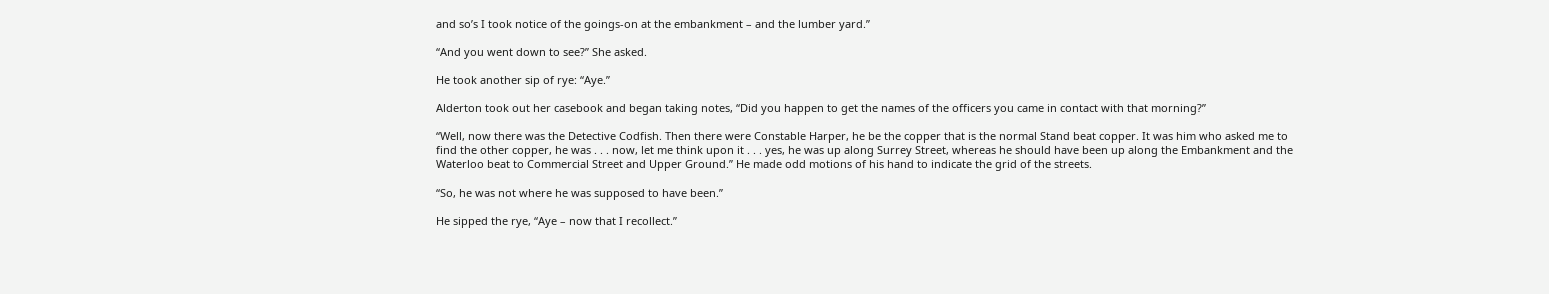and so’s I took notice of the goings-on at the embankment – and the lumber yard.”

“And you went down to see?” She asked.

He took another sip of rye: “Aye.”

Alderton took out her casebook and began taking notes, “Did you happen to get the names of the officers you came in contact with that morning?”

“Well, now there was the Detective Codfish. Then there were Constable Harper, he be the copper that is the normal Stand beat copper. It was him who asked me to find the other copper, he was . . . now, let me think upon it . . . yes, he was up along Surrey Street, whereas he should have been up along the Embankment and the Waterloo beat to Commercial Street and Upper Ground.” He made odd motions of his hand to indicate the grid of the streets.

“So, he was not where he was supposed to have been.”

He sipped the rye, “Aye – now that I recollect.”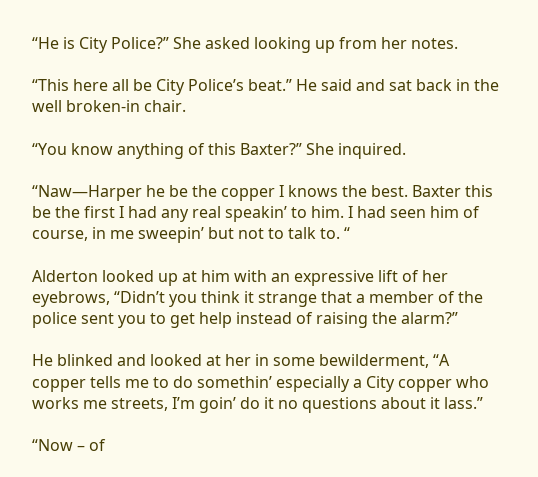“He is City Police?” She asked looking up from her notes.

“This here all be City Police’s beat.” He said and sat back in the well broken-in chair.

“You know anything of this Baxter?” She inquired.

“Naw—Harper he be the copper I knows the best. Baxter this be the first I had any real speakin’ to him. I had seen him of course, in me sweepin’ but not to talk to. “

Alderton looked up at him with an expressive lift of her eyebrows, “Didn’t you think it strange that a member of the police sent you to get help instead of raising the alarm?”

He blinked and looked at her in some bewilderment, “A copper tells me to do somethin’ especially a City copper who works me streets, I’m goin’ do it no questions about it lass.”

“Now – of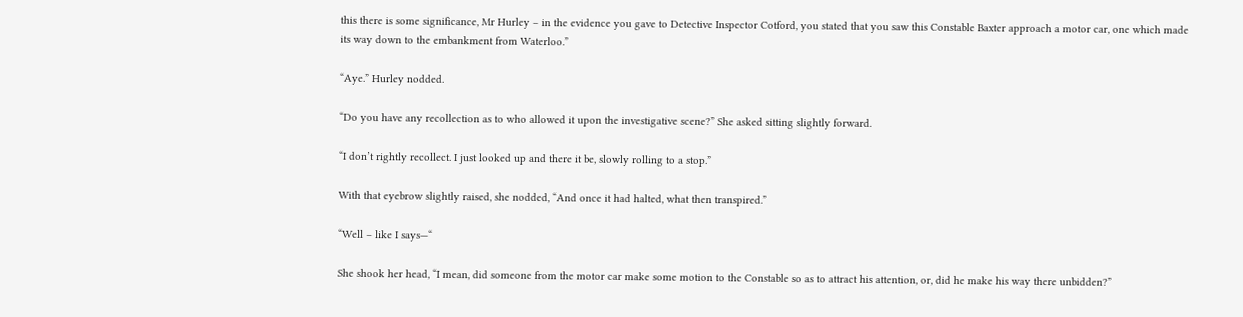this there is some significance, Mr Hurley – in the evidence you gave to Detective Inspector Cotford, you stated that you saw this Constable Baxter approach a motor car, one which made its way down to the embankment from Waterloo.”

“Aye.” Hurley nodded.

“Do you have any recollection as to who allowed it upon the investigative scene?” She asked sitting slightly forward.

“I don’t rightly recollect. I just looked up and there it be, slowly rolling to a stop.”

With that eyebrow slightly raised, she nodded, “And once it had halted, what then transpired.”

“Well – like I says—“

She shook her head, “I mean, did someone from the motor car make some motion to the Constable so as to attract his attention, or, did he make his way there unbidden?”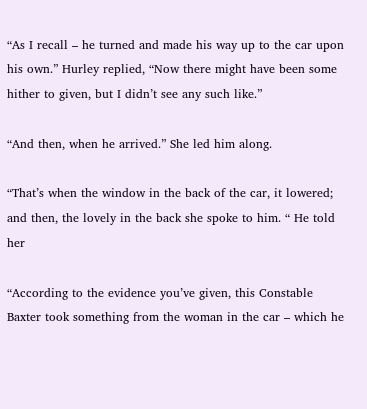“As I recall – he turned and made his way up to the car upon his own.” Hurley replied, “Now there might have been some hither to given, but I didn’t see any such like.”

“And then, when he arrived.” She led him along.

“That’s when the window in the back of the car, it lowered; and then, the lovely in the back she spoke to him. “ He told her

“According to the evidence you’ve given, this Constable Baxter took something from the woman in the car – which he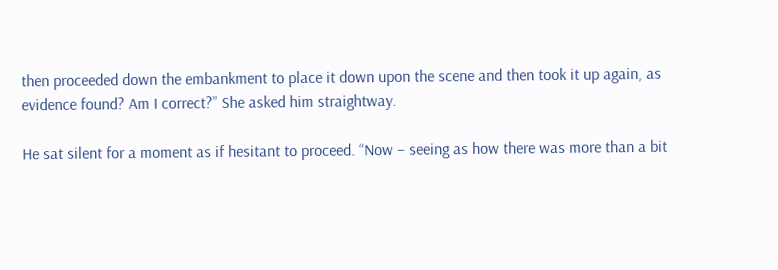then proceeded down the embankment to place it down upon the scene and then took it up again, as evidence found? Am I correct?” She asked him straightway.

He sat silent for a moment as if hesitant to proceed. “Now – seeing as how there was more than a bit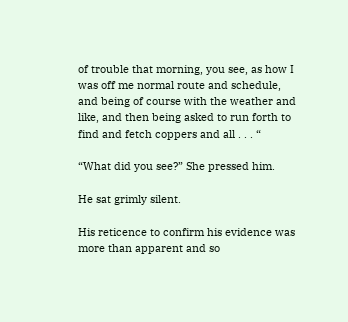of trouble that morning, you see, as how I was off me normal route and schedule, and being of course with the weather and like, and then being asked to run forth to find and fetch coppers and all . . . “

“What did you see?” She pressed him.

He sat grimly silent.

His reticence to confirm his evidence was more than apparent and so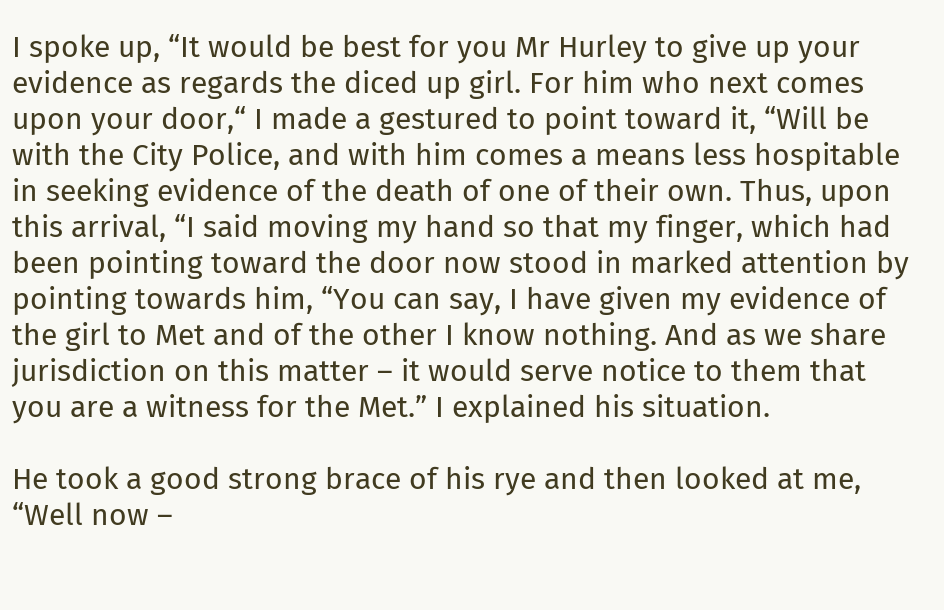I spoke up, “It would be best for you Mr Hurley to give up your evidence as regards the diced up girl. For him who next comes upon your door,“ I made a gestured to point toward it, “Will be with the City Police, and with him comes a means less hospitable in seeking evidence of the death of one of their own. Thus, upon this arrival, “I said moving my hand so that my finger, which had been pointing toward the door now stood in marked attention by pointing towards him, “You can say, I have given my evidence of the girl to Met and of the other I know nothing. And as we share jurisdiction on this matter – it would serve notice to them that you are a witness for the Met.” I explained his situation.

He took a good strong brace of his rye and then looked at me, “Well now –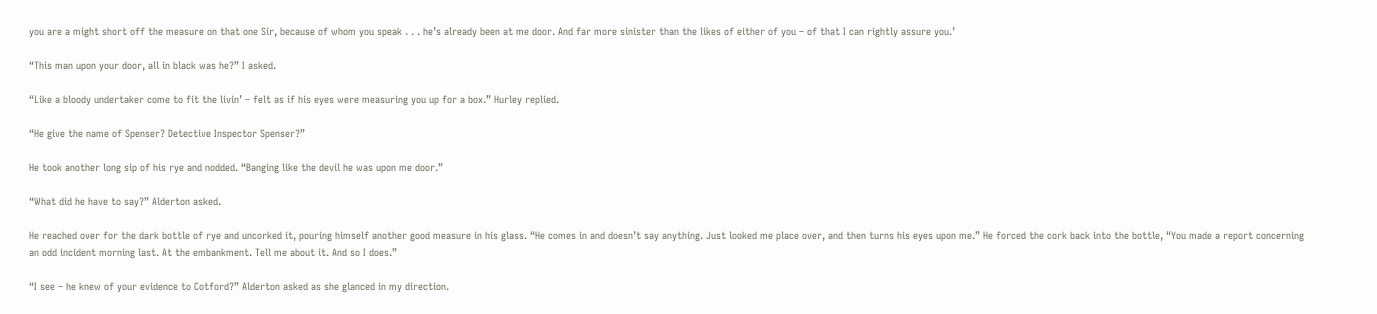you are a might short off the measure on that one Sir, because of whom you speak . . . he’s already been at me door. And far more sinister than the likes of either of you – of that I can rightly assure you.’

“This man upon your door, all in black was he?” I asked.

“Like a bloody undertaker come to fit the livin’ – felt as if his eyes were measuring you up for a box.” Hurley replied.

“He give the name of Spenser? Detective Inspector Spenser?”

He took another long sip of his rye and nodded. “Banging like the devil he was upon me door.”

“What did he have to say?” Alderton asked.

He reached over for the dark bottle of rye and uncorked it, pouring himself another good measure in his glass. “He comes in and doesn’t say anything. Just looked me place over, and then turns his eyes upon me.” He forced the cork back into the bottle, “You made a report concerning an odd incident morning last. At the embankment. Tell me about it. And so I does.”

“I see – he knew of your evidence to Cotford?” Alderton asked as she glanced in my direction.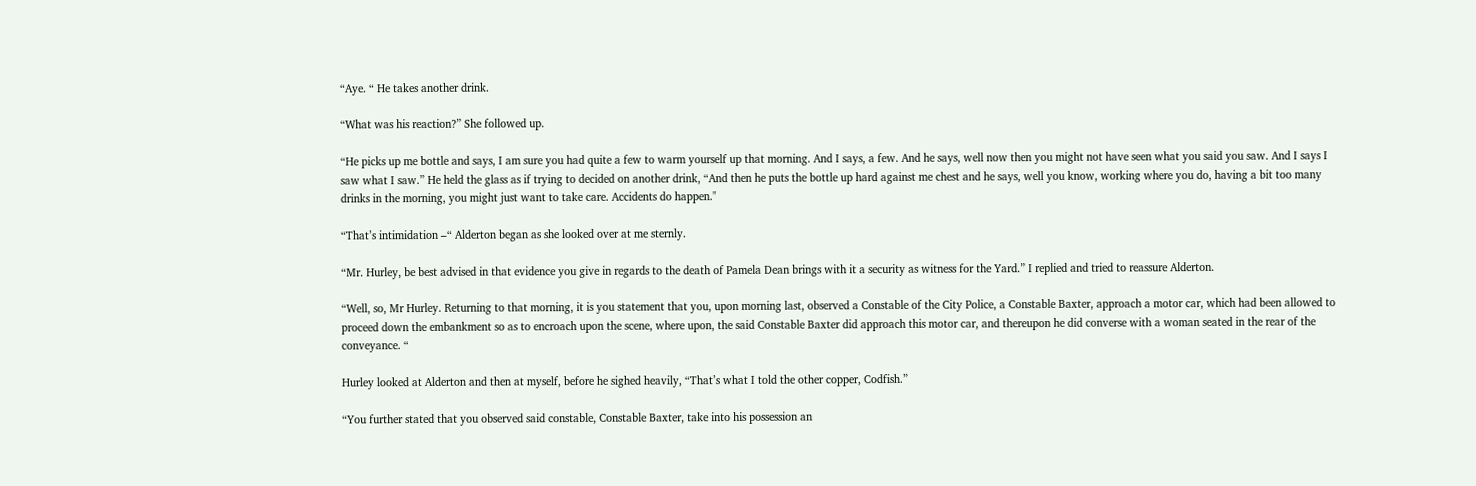“Aye. “ He takes another drink.

“What was his reaction?” She followed up.

“He picks up me bottle and says, I am sure you had quite a few to warm yourself up that morning. And I says, a few. And he says, well now then you might not have seen what you said you saw. And I says I saw what I saw.” He held the glass as if trying to decided on another drink, “And then he puts the bottle up hard against me chest and he says, well you know, working where you do, having a bit too many drinks in the morning, you might just want to take care. Accidents do happen."

“That’s intimidation –“ Alderton began as she looked over at me sternly.

“Mr. Hurley, be best advised in that evidence you give in regards to the death of Pamela Dean brings with it a security as witness for the Yard.” I replied and tried to reassure Alderton.

“Well, so, Mr Hurley. Returning to that morning, it is you statement that you, upon morning last, observed a Constable of the City Police, a Constable Baxter, approach a motor car, which had been allowed to proceed down the embankment so as to encroach upon the scene, where upon, the said Constable Baxter did approach this motor car, and thereupon he did converse with a woman seated in the rear of the conveyance. “

Hurley looked at Alderton and then at myself, before he sighed heavily, “That’s what I told the other copper, Codfish.”

“You further stated that you observed said constable, Constable Baxter, take into his possession an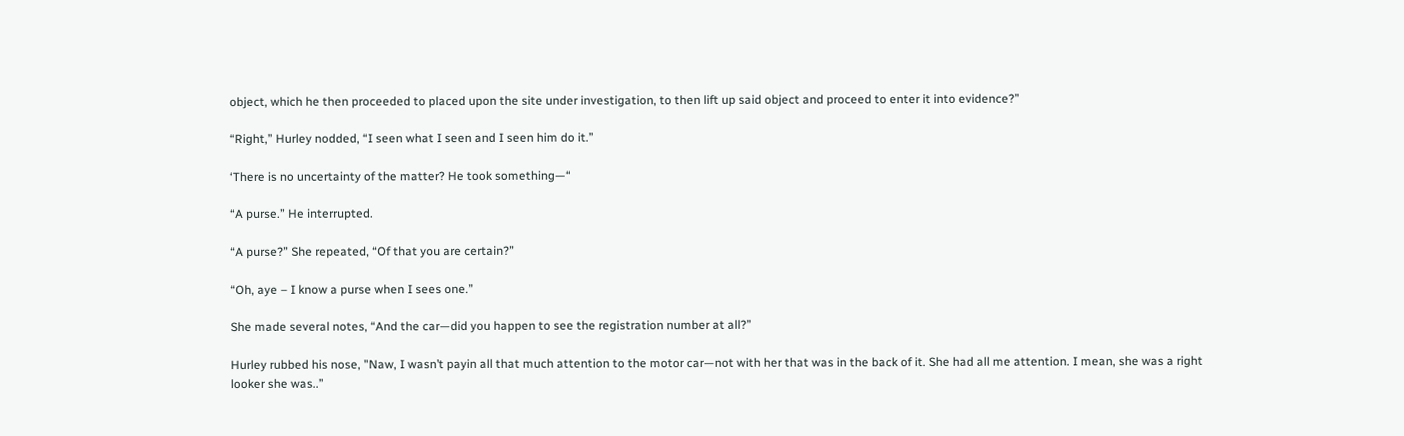object, which he then proceeded to placed upon the site under investigation, to then lift up said object and proceed to enter it into evidence?”

“Right,” Hurley nodded, “I seen what I seen and I seen him do it.”

‘There is no uncertainty of the matter? He took something—“

“A purse.” He interrupted.

“A purse?” She repeated, “Of that you are certain?”

“Oh, aye – I know a purse when I sees one.”

She made several notes, “And the car—did you happen to see the registration number at all?”

Hurley rubbed his nose, "Naw, I wasn’t payin all that much attention to the motor car—not with her that was in the back of it. She had all me attention. I mean, she was a right looker she was..”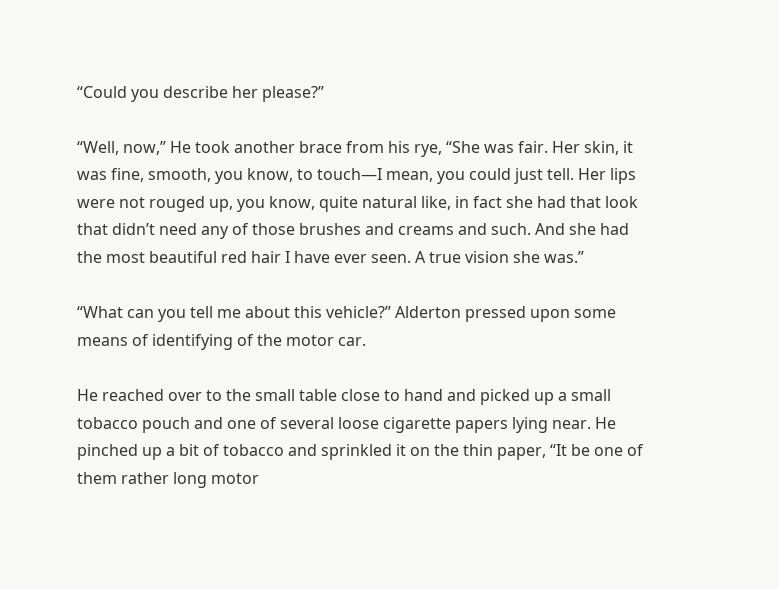“Could you describe her please?”

“Well, now,” He took another brace from his rye, “She was fair. Her skin, it was fine, smooth, you know, to touch—I mean, you could just tell. Her lips were not rouged up, you know, quite natural like, in fact she had that look that didn’t need any of those brushes and creams and such. And she had the most beautiful red hair I have ever seen. A true vision she was.”

“What can you tell me about this vehicle?” Alderton pressed upon some means of identifying of the motor car.

He reached over to the small table close to hand and picked up a small tobacco pouch and one of several loose cigarette papers lying near. He pinched up a bit of tobacco and sprinkled it on the thin paper, “It be one of them rather long motor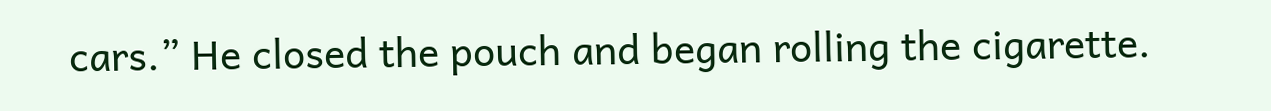cars.” He closed the pouch and began rolling the cigarette.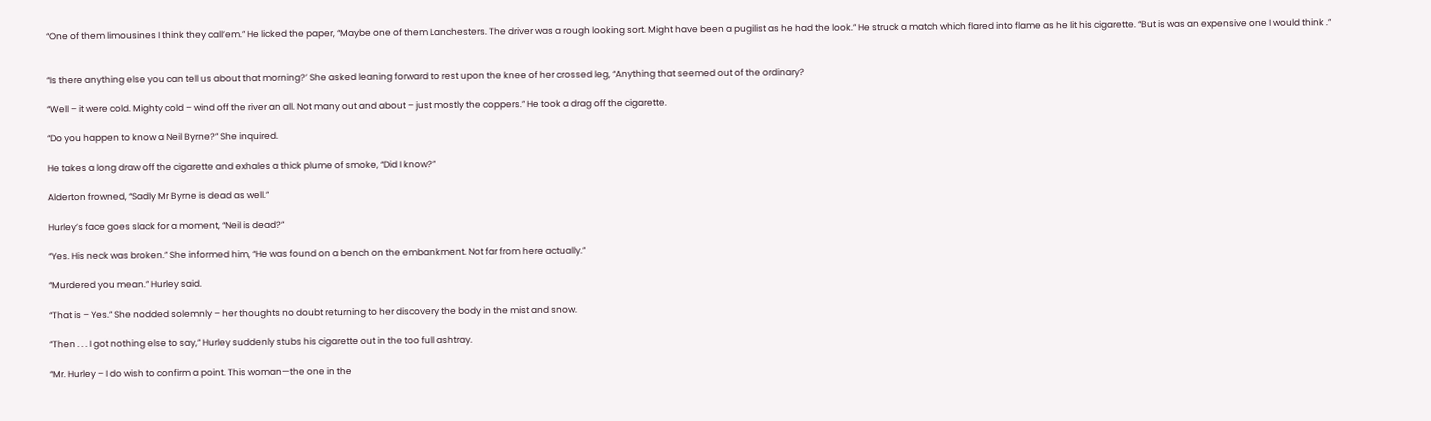“One of them limousines I think they call’em.” He licked the paper, “Maybe one of them Lanchesters. The driver was a rough looking sort. Might have been a pugilist as he had the look.” He struck a match which flared into flame as he lit his cigarette. “But is was an expensive one I would think .”


“Is there anything else you can tell us about that morning?’ She asked leaning forward to rest upon the knee of her crossed leg, “Anything that seemed out of the ordinary?

“Well – it were cold. Mighty cold – wind off the river an all. Not many out and about – just mostly the coppers.” He took a drag off the cigarette.

“Do you happen to know a Neil Byrne?” She inquired.

He takes a long draw off the cigarette and exhales a thick plume of smoke, “Did I know?”

Alderton frowned, “Sadly Mr Byrne is dead as well.”

Hurley’s face goes slack for a moment, “Neil is dead?”

“Yes. His neck was broken.” She informed him, “He was found on a bench on the embankment. Not far from here actually.”

“Murdered you mean.” Hurley said.

“That is – Yes.” She nodded solemnly – her thoughts no doubt returning to her discovery the body in the mist and snow.

“Then . . . I got nothing else to say,” Hurley suddenly stubs his cigarette out in the too full ashtray.

“Mr. Hurley – I do wish to confirm a point. This woman—the one in the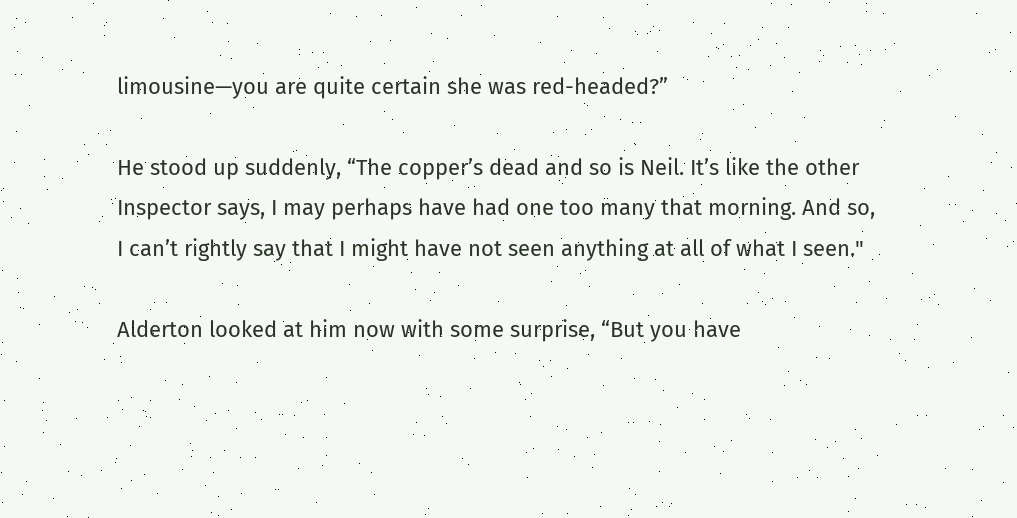limousine—you are quite certain she was red-headed?”

He stood up suddenly, “The copper’s dead and so is Neil. It’s like the other Inspector says, I may perhaps have had one too many that morning. And so, I can’t rightly say that I might have not seen anything at all of what I seen."

Alderton looked at him now with some surprise, “But you have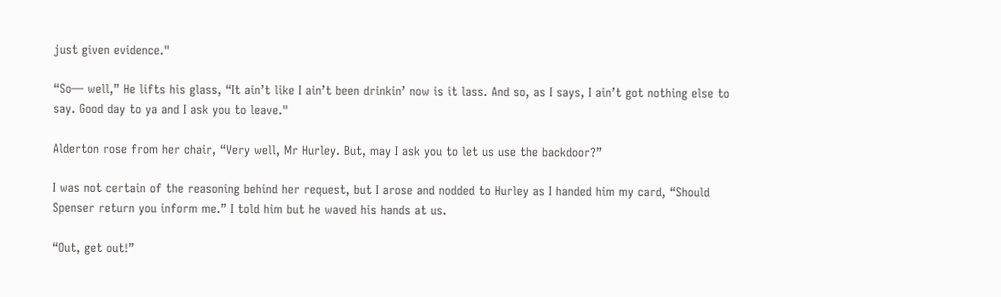just given evidence."

“So— well,” He lifts his glass, “It ain’t like I ain’t been drinkin’ now is it lass. And so, as I says, I ain’t got nothing else to say. Good day to ya and I ask you to leave."

Alderton rose from her chair, “Very well, Mr Hurley. But, may I ask you to let us use the backdoor?”

I was not certain of the reasoning behind her request, but I arose and nodded to Hurley as I handed him my card, “Should Spenser return you inform me.” I told him but he waved his hands at us.

“Out, get out!”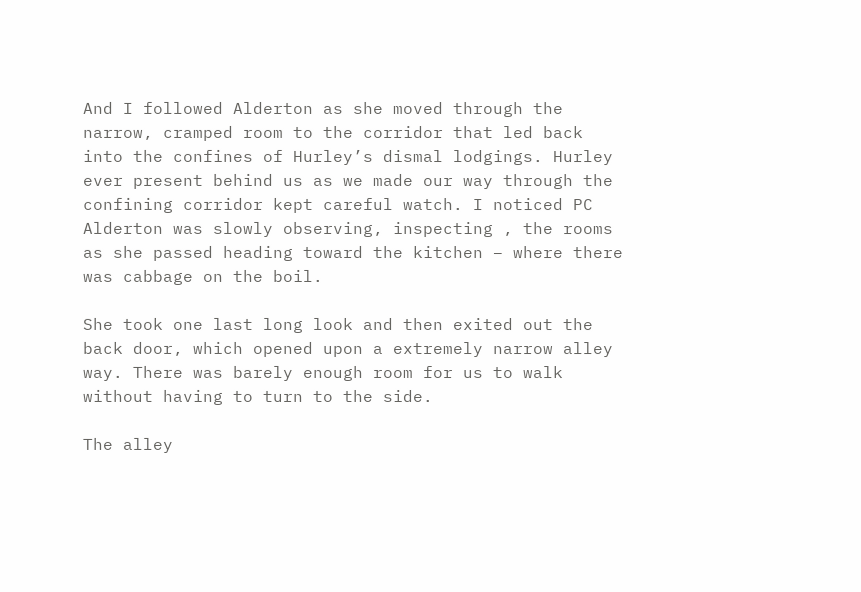And I followed Alderton as she moved through the narrow, cramped room to the corridor that led back into the confines of Hurley’s dismal lodgings. Hurley ever present behind us as we made our way through the confining corridor kept careful watch. I noticed PC Alderton was slowly observing, inspecting , the rooms as she passed heading toward the kitchen – where there was cabbage on the boil.

She took one last long look and then exited out the back door, which opened upon a extremely narrow alley way. There was barely enough room for us to walk without having to turn to the side.

The alley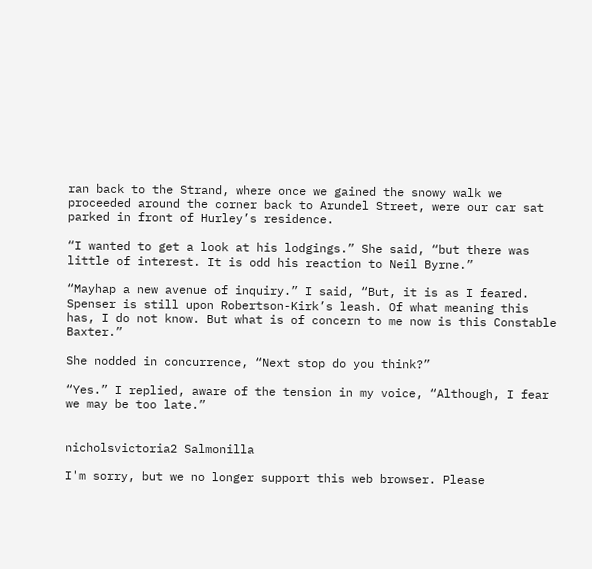ran back to the Strand, where once we gained the snowy walk we proceeded around the corner back to Arundel Street, were our car sat parked in front of Hurley’s residence.

“I wanted to get a look at his lodgings.” She said, “but there was little of interest. It is odd his reaction to Neil Byrne.”

“Mayhap a new avenue of inquiry.” I said, “But, it is as I feared. Spenser is still upon Robertson-Kirk’s leash. Of what meaning this has, I do not know. But what is of concern to me now is this Constable Baxter.”

She nodded in concurrence, “Next stop do you think?”

“Yes.” I replied, aware of the tension in my voice, “Although, I fear we may be too late.”


nicholsvictoria2 Salmonilla

I'm sorry, but we no longer support this web browser. Please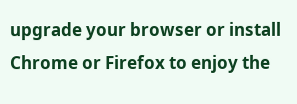upgrade your browser or install Chrome or Firefox to enjoy the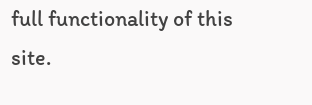full functionality of this site.